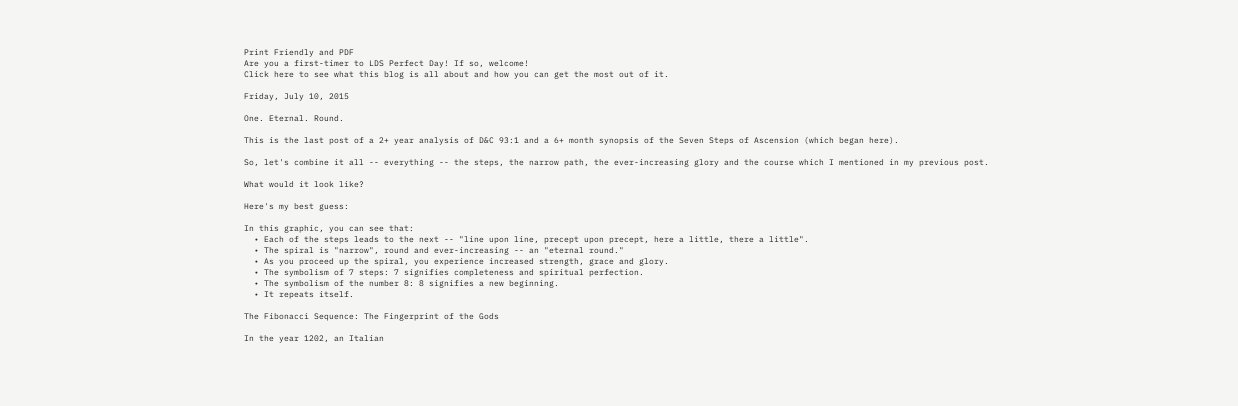Print Friendly and PDF
Are you a first-timer to LDS Perfect Day! If so, welcome!
Click here to see what this blog is all about and how you can get the most out of it.

Friday, July 10, 2015

One. Eternal. Round.

This is the last post of a 2+ year analysis of D&C 93:1 and a 6+ month synopsis of the Seven Steps of Ascension (which began here).

So, let's combine it all -- everything -- the steps, the narrow path, the ever-increasing glory and the course which I mentioned in my previous post.

What would it look like?

Here's my best guess:

In this graphic, you can see that:
  • Each of the steps leads to the next -- "line upon line, precept upon precept, here a little, there a little".
  • The spiral is "narrow", round and ever-increasing -- an "eternal round."
  • As you proceed up the spiral, you experience increased strength, grace and glory.
  • The symbolism of 7 steps: 7 signifies completeness and spiritual perfection.
  • The symbolism of the number 8: 8 signifies a new beginning.
  • It repeats itself.

The Fibonacci Sequence: The Fingerprint of the Gods

In the year 1202, an Italian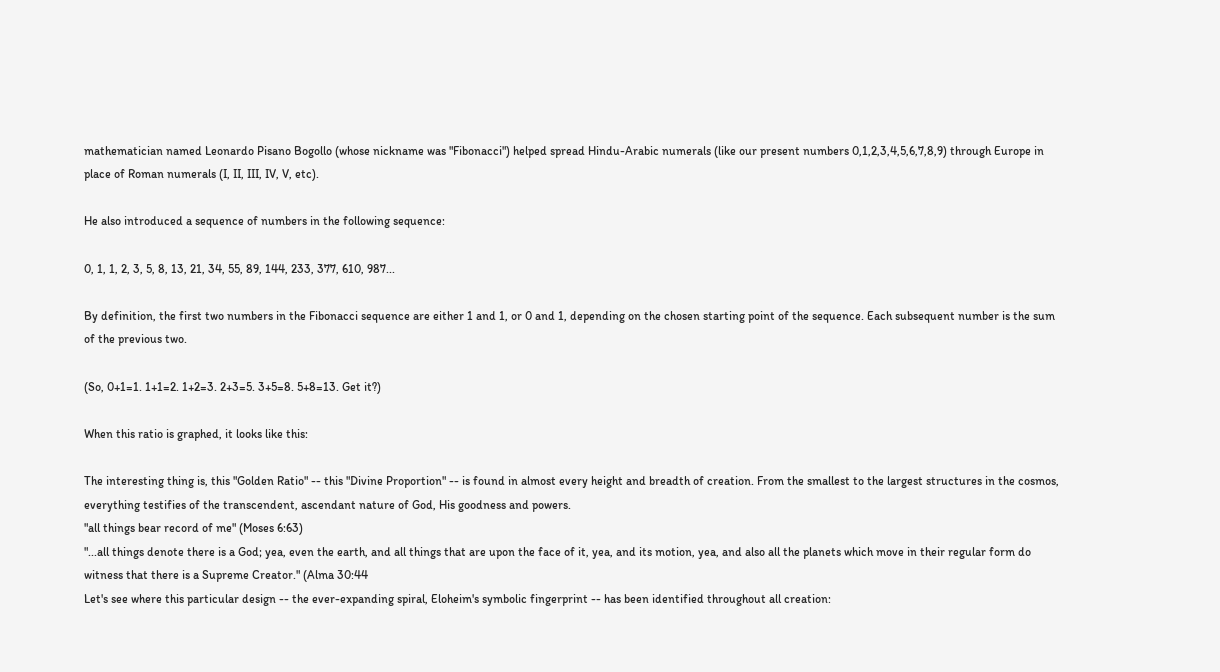mathematician named Leonardo Pisano Bogollo (whose nickname was "Fibonacci") helped spread Hindu-Arabic numerals (like our present numbers 0,1,2,3,4,5,6,7,8,9) through Europe in place of Roman numerals (I, II, III, IV, V, etc).

He also introduced a sequence of numbers in the following sequence:

0, 1, 1, 2, 3, 5, 8, 13, 21, 34, 55, 89, 144, 233, 377, 610, 987...

By definition, the first two numbers in the Fibonacci sequence are either 1 and 1, or 0 and 1, depending on the chosen starting point of the sequence. Each subsequent number is the sum of the previous two.

(So, 0+1=1. 1+1=2. 1+2=3. 2+3=5. 3+5=8. 5+8=13. Get it?)

When this ratio is graphed, it looks like this:

The interesting thing is, this "Golden Ratio" -- this "Divine Proportion" -- is found in almost every height and breadth of creation. From the smallest to the largest structures in the cosmos, everything testifies of the transcendent, ascendant nature of God, His goodness and powers.
"all things bear record of me" (Moses 6:63)
"...all things denote there is a God; yea, even the earth, and all things that are upon the face of it, yea, and its motion, yea, and also all the planets which move in their regular form do witness that there is a Supreme Creator." (Alma 30:44
Let's see where this particular design -- the ever-expanding spiral, Eloheim's symbolic fingerprint -- has been identified throughout all creation: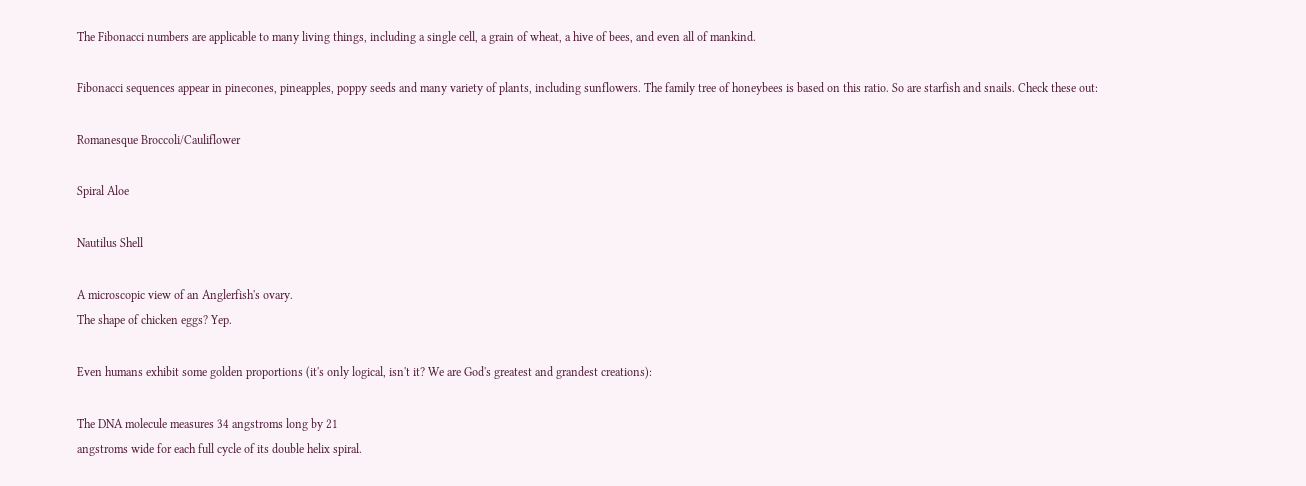The Fibonacci numbers are applicable to many living things, including a single cell, a grain of wheat, a hive of bees, and even all of mankind.

Fibonacci sequences appear in pinecones, pineapples, poppy seeds and many variety of plants, including sunflowers. The family tree of honeybees is based on this ratio. So are starfish and snails. Check these out:

Romanesque Broccoli/Cauliflower

Spiral Aloe

Nautilus Shell

A microscopic view of an Anglerfish's ovary.
The shape of chicken eggs? Yep.

Even humans exhibit some golden proportions (it's only logical, isn't it? We are God's greatest and grandest creations):

The DNA molecule measures 34 angstroms long by 21
angstroms wide for each full cycle of its double helix spiral.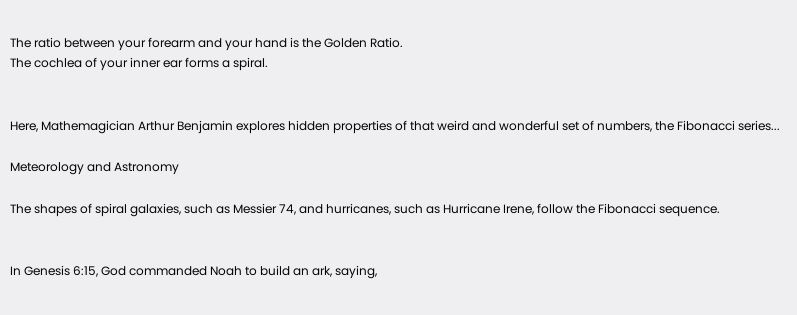The ratio between your forearm and your hand is the Golden Ratio.
The cochlea of your inner ear forms a spiral.


Here, Mathemagician Arthur Benjamin explores hidden properties of that weird and wonderful set of numbers, the Fibonacci series...

Meteorology and Astronomy

The shapes of spiral galaxies, such as Messier 74, and hurricanes, such as Hurricane Irene, follow the Fibonacci sequence.


In Genesis 6:15, God commanded Noah to build an ark, saying,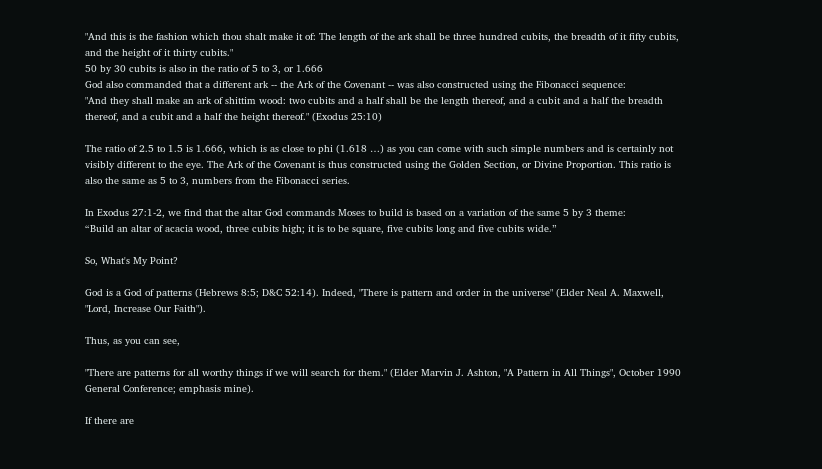"And this is the fashion which thou shalt make it of: The length of the ark shall be three hundred cubits, the breadth of it fifty cubits, and the height of it thirty cubits."
50 by 30 cubits is also in the ratio of 5 to 3, or 1.666
God also commanded that a different ark -- the Ark of the Covenant -- was also constructed using the Fibonacci sequence:
"And they shall make an ark of shittim wood: two cubits and a half shall be the length thereof, and a cubit and a half the breadth thereof, and a cubit and a half the height thereof." (Exodus 25:10)

The ratio of 2.5 to 1.5 is 1.666, which is as close to phi (1.618 …) as you can come with such simple numbers and is certainly not visibly different to the eye. The Ark of the Covenant is thus constructed using the Golden Section, or Divine Proportion. This ratio is also the same as 5 to 3, numbers from the Fibonacci series.

In Exodus 27:1-2, we find that the altar God commands Moses to build is based on a variation of the same 5 by 3 theme:
“Build an altar of acacia wood, three cubits high; it is to be square, five cubits long and five cubits wide.”

So, What's My Point?

God is a God of patterns (Hebrews 8:5; D&C 52:14). Indeed, "There is pattern and order in the universe" (Elder Neal A. Maxwell, "Lord, Increase Our Faith").

Thus, as you can see,

"There are patterns for all worthy things if we will search for them." (Elder Marvin J. Ashton, "A Pattern in All Things", October 1990 General Conference; emphasis mine).

If there are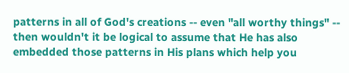patterns in all of God's creations -- even "all worthy things" -- then wouldn't it be logical to assume that He has also embedded those patterns in His plans which help you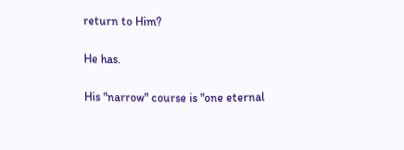return to Him?

He has.

His "narrow" course is "one eternal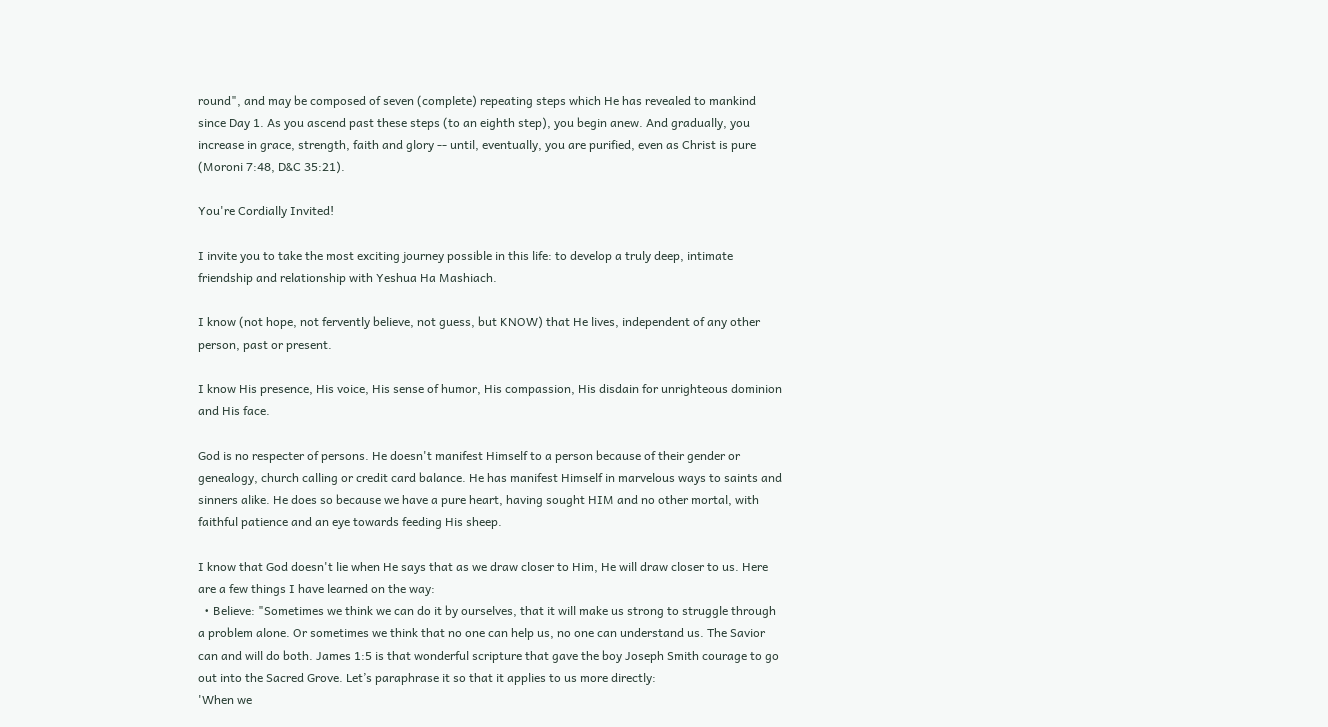round", and may be composed of seven (complete) repeating steps which He has revealed to mankind since Day 1. As you ascend past these steps (to an eighth step), you begin anew. And gradually, you increase in grace, strength, faith and glory -- until, eventually, you are purified, even as Christ is pure (Moroni 7:48, D&C 35:21).

You're Cordially Invited!

I invite you to take the most exciting journey possible in this life: to develop a truly deep, intimate friendship and relationship with Yeshua Ha Mashiach.

I know (not hope, not fervently believe, not guess, but KNOW) that He lives, independent of any other person, past or present.

I know His presence, His voice, His sense of humor, His compassion, His disdain for unrighteous dominion and His face.

God is no respecter of persons. He doesn't manifest Himself to a person because of their gender or genealogy, church calling or credit card balance. He has manifest Himself in marvelous ways to saints and sinners alike. He does so because we have a pure heart, having sought HIM and no other mortal, with faithful patience and an eye towards feeding His sheep.

I know that God doesn't lie when He says that as we draw closer to Him, He will draw closer to us. Here are a few things I have learned on the way:
  • Believe: "Sometimes we think we can do it by ourselves, that it will make us strong to struggle through a problem alone. Or sometimes we think that no one can help us, no one can understand us. The Savior can and will do both. James 1:5 is that wonderful scripture that gave the boy Joseph Smith courage to go out into the Sacred Grove. Let’s paraphrase it so that it applies to us more directly:
'When we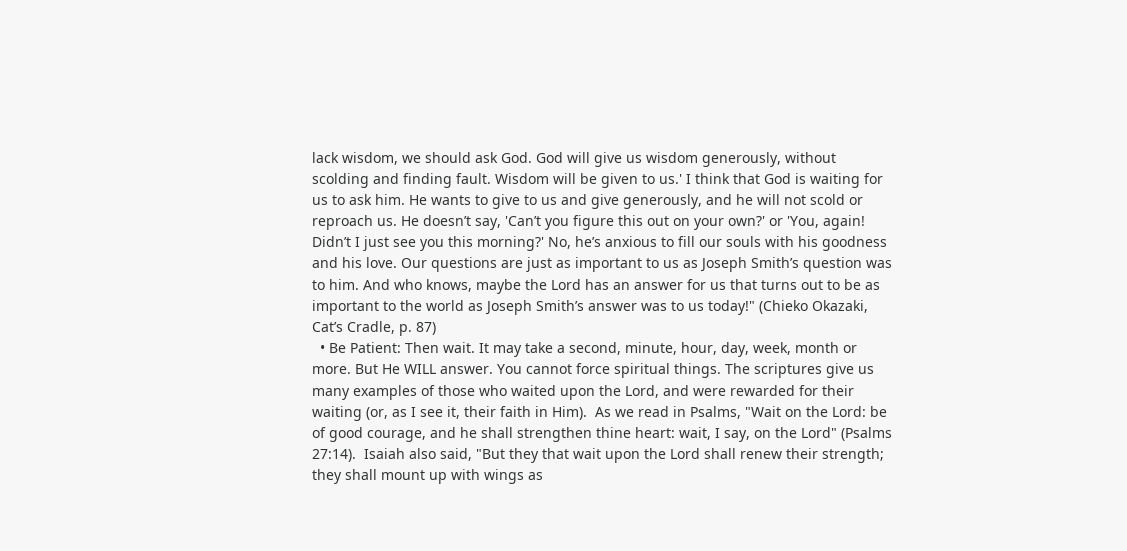lack wisdom, we should ask God. God will give us wisdom generously, without scolding and finding fault. Wisdom will be given to us.' I think that God is waiting for us to ask him. He wants to give to us and give generously, and he will not scold or reproach us. He doesn’t say, 'Can’t you figure this out on your own?' or 'You, again! Didn’t I just see you this morning?' No, he’s anxious to fill our souls with his goodness and his love. Our questions are just as important to us as Joseph Smith’s question was to him. And who knows, maybe the Lord has an answer for us that turns out to be as important to the world as Joseph Smith’s answer was to us today!" (Chieko Okazaki, Cat’s Cradle, p. 87)
  • Be Patient: Then wait. It may take a second, minute, hour, day, week, month or more. But He WILL answer. You cannot force spiritual things. The scriptures give us many examples of those who waited upon the Lord, and were rewarded for their waiting (or, as I see it, their faith in Him).  As we read in Psalms, "Wait on the Lord: be of good courage, and he shall strengthen thine heart: wait, I say, on the Lord" (Psalms 27:14).  Isaiah also said, "But they that wait upon the Lord shall renew their strength; they shall mount up with wings as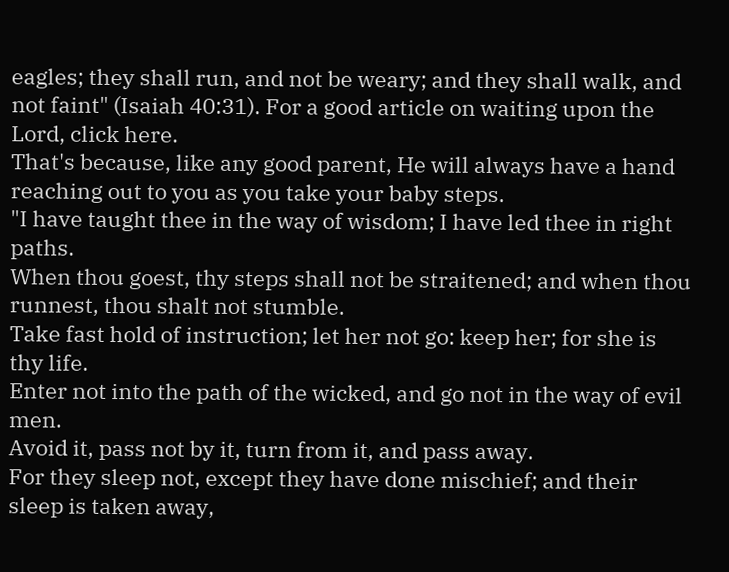eagles; they shall run, and not be weary; and they shall walk, and not faint" (Isaiah 40:31). For a good article on waiting upon the Lord, click here.
That's because, like any good parent, He will always have a hand reaching out to you as you take your baby steps.
"I have taught thee in the way of wisdom; I have led thee in right paths.
When thou goest, thy steps shall not be straitened; and when thou runnest, thou shalt not stumble.
Take fast hold of instruction; let her not go: keep her; for she is thy life.
Enter not into the path of the wicked, and go not in the way of evil men.
Avoid it, pass not by it, turn from it, and pass away.
For they sleep not, except they have done mischief; and their sleep is taken away,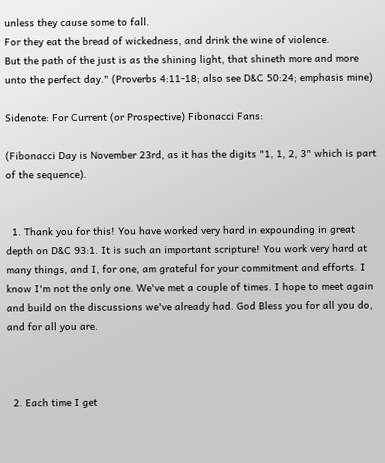unless they cause some to fall.
For they eat the bread of wickedness, and drink the wine of violence.
But the path of the just is as the shining light, that shineth more and more unto the perfect day." (Proverbs 4:11-18; also see D&C 50:24; emphasis mine)

Sidenote: For Current (or Prospective) Fibonacci Fans:

(Fibonacci Day is November 23rd, as it has the digits "1, 1, 2, 3" which is part of the sequence).


  1. Thank you for this! You have worked very hard in expounding in great depth on D&C 93:1. It is such an important scripture! You work very hard at many things, and I, for one, am grateful for your commitment and efforts. I know I'm not the only one. We've met a couple of times. I hope to meet again and build on the discussions we've already had. God Bless you for all you do, and for all you are.



  2. Each time I get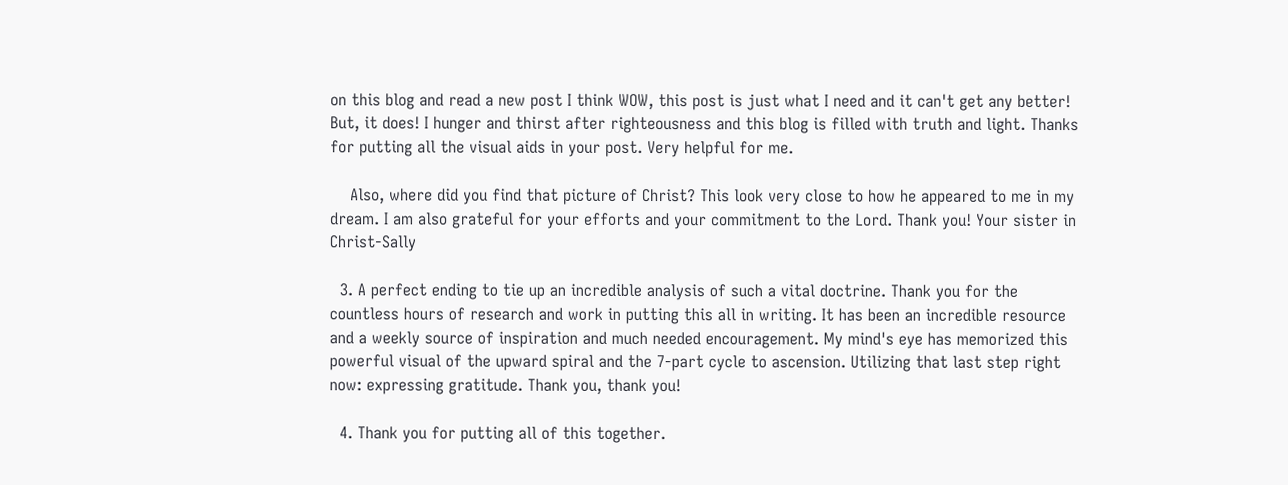on this blog and read a new post I think WOW, this post is just what I need and it can't get any better! But, it does! I hunger and thirst after righteousness and this blog is filled with truth and light. Thanks for putting all the visual aids in your post. Very helpful for me.

    Also, where did you find that picture of Christ? This look very close to how he appeared to me in my dream. I am also grateful for your efforts and your commitment to the Lord. Thank you! Your sister in Christ-Sally

  3. A perfect ending to tie up an incredible analysis of such a vital doctrine. Thank you for the countless hours of research and work in putting this all in writing. It has been an incredible resource and a weekly source of inspiration and much needed encouragement. My mind's eye has memorized this powerful visual of the upward spiral and the 7-part cycle to ascension. Utilizing that last step right now: expressing gratitude. Thank you, thank you!

  4. Thank you for putting all of this together.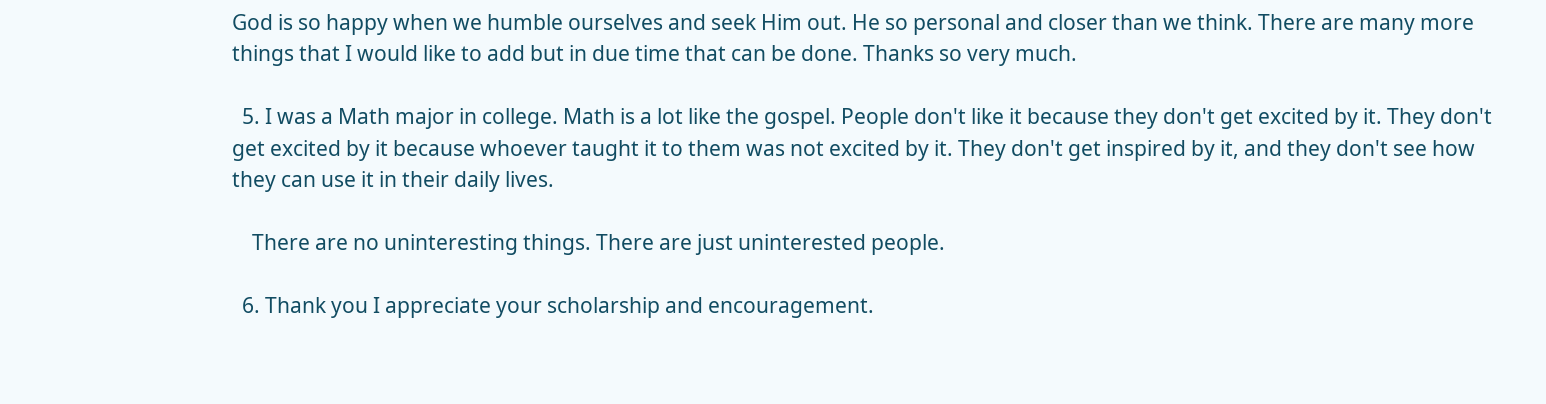God is so happy when we humble ourselves and seek Him out. He so personal and closer than we think. There are many more things that I would like to add but in due time that can be done. Thanks so very much.

  5. I was a Math major in college. Math is a lot like the gospel. People don't like it because they don't get excited by it. They don't get excited by it because whoever taught it to them was not excited by it. They don't get inspired by it, and they don't see how they can use it in their daily lives.

    There are no uninteresting things. There are just uninterested people.

  6. Thank you I appreciate your scholarship and encouragement.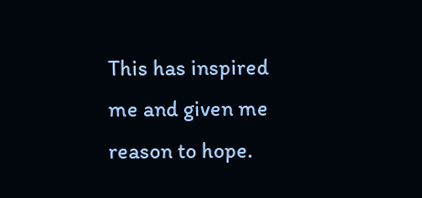This has inspired me and given me reason to hope.